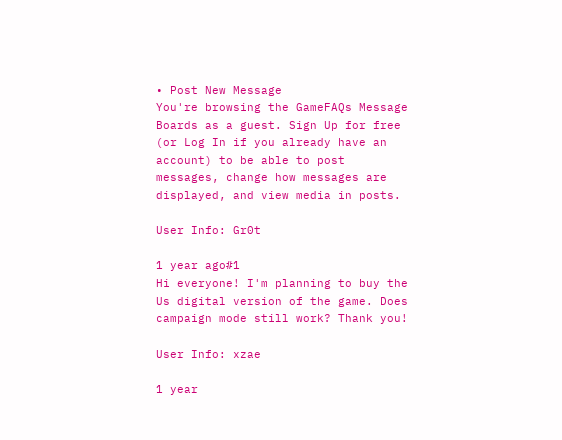• Post New Message
You're browsing the GameFAQs Message Boards as a guest. Sign Up for free (or Log In if you already have an account) to be able to post messages, change how messages are displayed, and view media in posts.

User Info: Gr0t

1 year ago#1
Hi everyone! I'm planning to buy the Us digital version of the game. Does campaign mode still work? Thank you!

User Info: xzae

1 year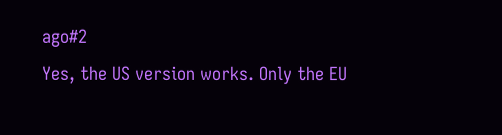ago#2
Yes, the US version works. Only the EU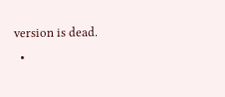version is dead.
  •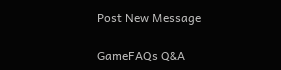Post New Message

GameFAQs Q&A